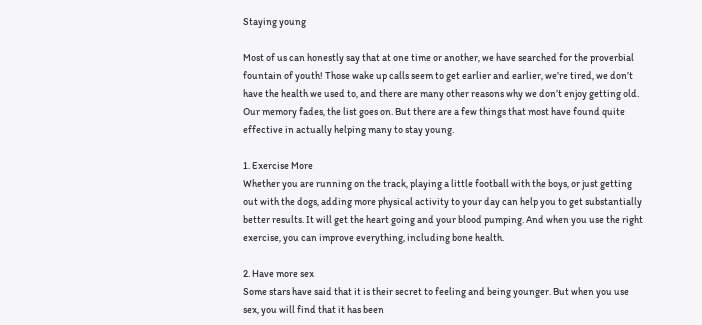Staying young

Most of us can honestly say that at one time or another, we have searched for the proverbial fountain of youth! Those wake up calls seem to get earlier and earlier, we’re tired, we don’t have the health we used to, and there are many other reasons why we don’t enjoy getting old. Our memory fades, the list goes on. But there are a few things that most have found quite effective in actually helping many to stay young.

1. Exercise More
Whether you are running on the track, playing a little football with the boys, or just getting out with the dogs, adding more physical activity to your day can help you to get substantially better results. It will get the heart going and your blood pumping. And when you use the right exercise, you can improve everything, including bone health.

2. Have more sex
Some stars have said that it is their secret to feeling and being younger. But when you use sex, you will find that it has been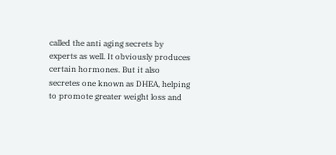called the anti aging secrets by experts as well. It obviously produces certain hormones. But it also secretes one known as DHEA, helping to promote greater weight loss and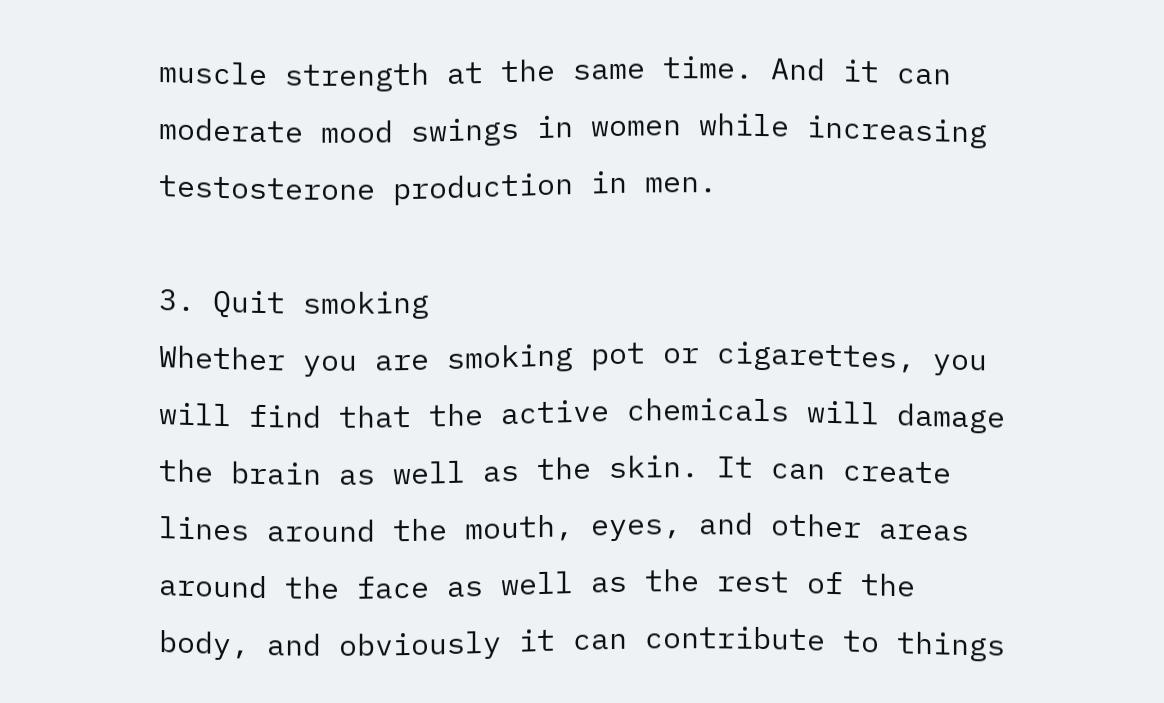muscle strength at the same time. And it can moderate mood swings in women while increasing testosterone production in men.

3. Quit smoking
Whether you are smoking pot or cigarettes, you will find that the active chemicals will damage the brain as well as the skin. It can create lines around the mouth, eyes, and other areas around the face as well as the rest of the body, and obviously it can contribute to things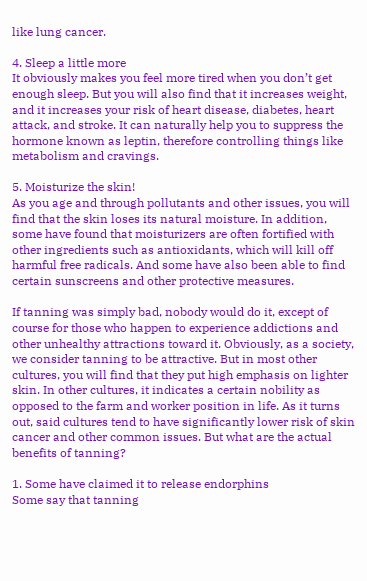like lung cancer.

4. Sleep a little more
It obviously makes you feel more tired when you don’t get enough sleep. But you will also find that it increases weight, and it increases your risk of heart disease, diabetes, heart attack, and stroke. It can naturally help you to suppress the hormone known as leptin, therefore controlling things like metabolism and cravings.

5. Moisturize the skin!
As you age and through pollutants and other issues, you will find that the skin loses its natural moisture. In addition, some have found that moisturizers are often fortified with other ingredients such as antioxidants, which will kill off harmful free radicals. And some have also been able to find certain sunscreens and other protective measures.

If tanning was simply bad, nobody would do it, except of course for those who happen to experience addictions and other unhealthy attractions toward it. Obviously, as a society, we consider tanning to be attractive. But in most other cultures, you will find that they put high emphasis on lighter skin. In other cultures, it indicates a certain nobility as opposed to the farm and worker position in life. As it turns out, said cultures tend to have significantly lower risk of skin cancer and other common issues. But what are the actual benefits of tanning?

1. Some have claimed it to release endorphins
Some say that tanning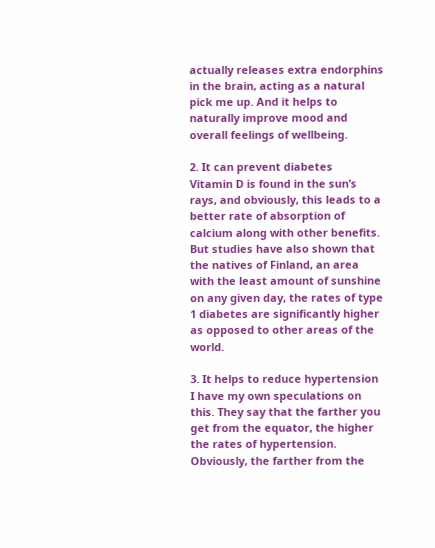actually releases extra endorphins in the brain, acting as a natural pick me up. And it helps to naturally improve mood and overall feelings of wellbeing.

2. It can prevent diabetes
Vitamin D is found in the sun’s rays, and obviously, this leads to a better rate of absorption of calcium along with other benefits. But studies have also shown that the natives of Finland, an area with the least amount of sunshine on any given day, the rates of type 1 diabetes are significantly higher as opposed to other areas of the world.

3. It helps to reduce hypertension
I have my own speculations on this. They say that the farther you get from the equator, the higher the rates of hypertension. Obviously, the farther from the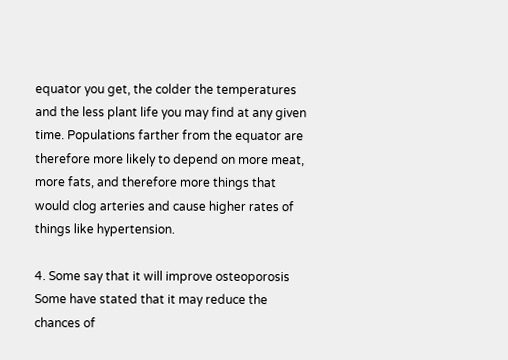equator you get, the colder the temperatures and the less plant life you may find at any given time. Populations farther from the equator are therefore more likely to depend on more meat, more fats, and therefore more things that would clog arteries and cause higher rates of things like hypertension.

4. Some say that it will improve osteoporosis
Some have stated that it may reduce the chances of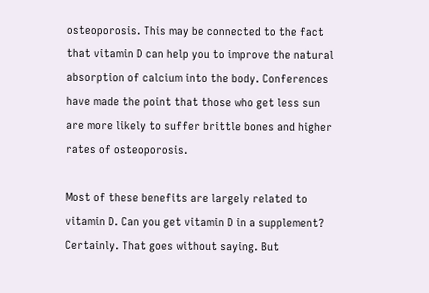osteoporosis. This may be connected to the fact that vitamin D can help you to improve the natural absorption of calcium into the body. Conferences have made the point that those who get less sun are more likely to suffer brittle bones and higher rates of osteoporosis.

Most of these benefits are largely related to vitamin D. Can you get vitamin D in a supplement? Certainly. That goes without saying. But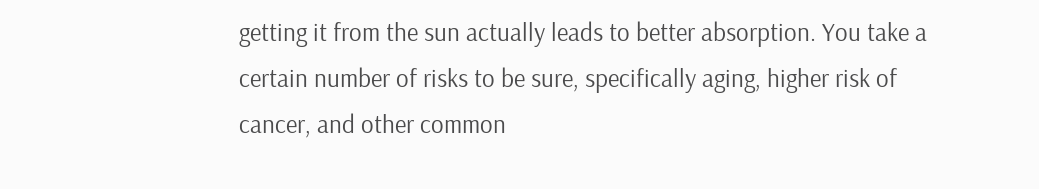getting it from the sun actually leads to better absorption. You take a certain number of risks to be sure, specifically aging, higher risk of cancer, and other common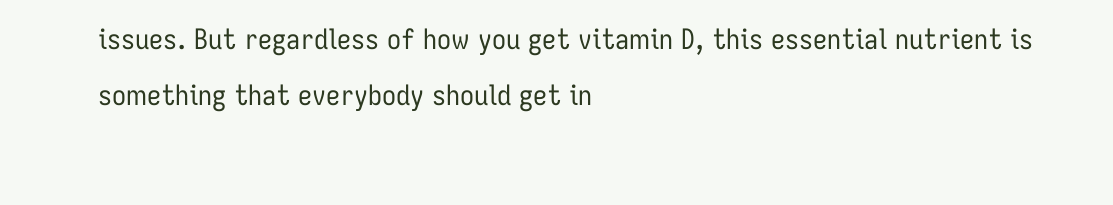issues. But regardless of how you get vitamin D, this essential nutrient is something that everybody should get in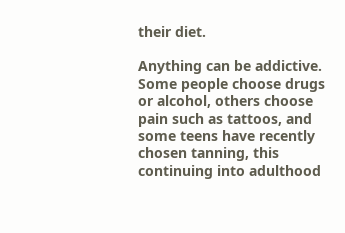their diet.

Anything can be addictive. Some people choose drugs or alcohol, others choose pain such as tattoos, and some teens have recently chosen tanning, this continuing into adulthood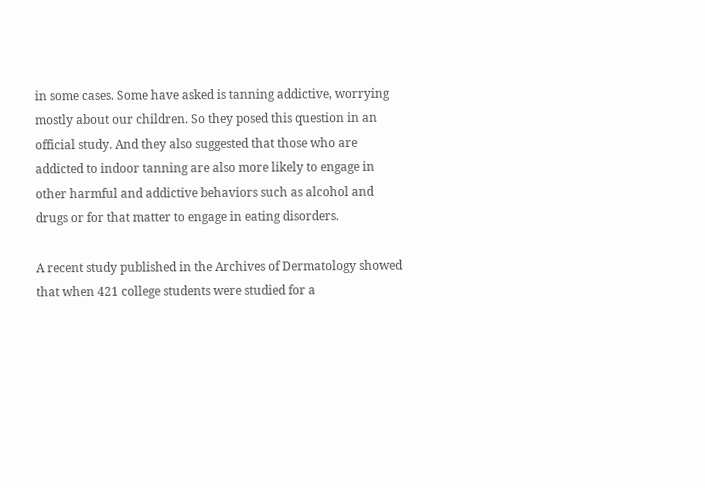in some cases. Some have asked is tanning addictive, worrying mostly about our children. So they posed this question in an official study. And they also suggested that those who are addicted to indoor tanning are also more likely to engage in other harmful and addictive behaviors such as alcohol and drugs or for that matter to engage in eating disorders.

A recent study published in the Archives of Dermatology showed that when 421 college students were studied for a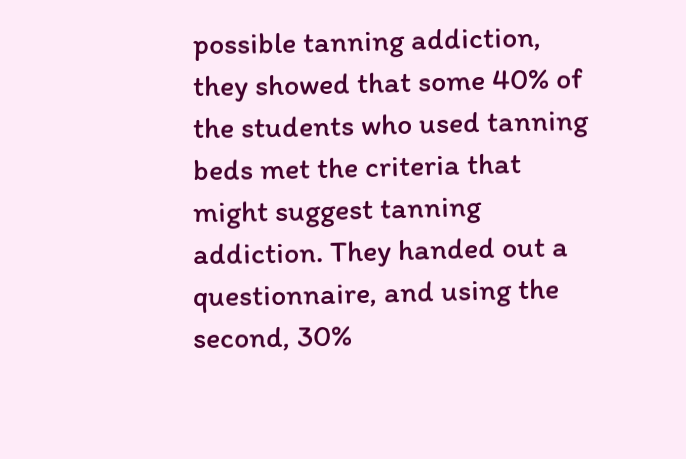possible tanning addiction, they showed that some 40% of the students who used tanning beds met the criteria that might suggest tanning addiction. They handed out a questionnaire, and using the second, 30%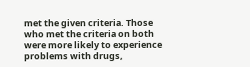met the given criteria. Those who met the criteria on both were more likely to experience problems with drugs,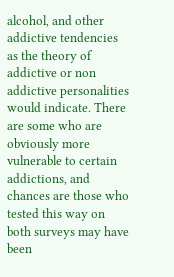alcohol, and other addictive tendencies as the theory of addictive or non addictive personalities would indicate. There are some who are obviously more vulnerable to certain addictions, and chances are those who tested this way on both surveys may have been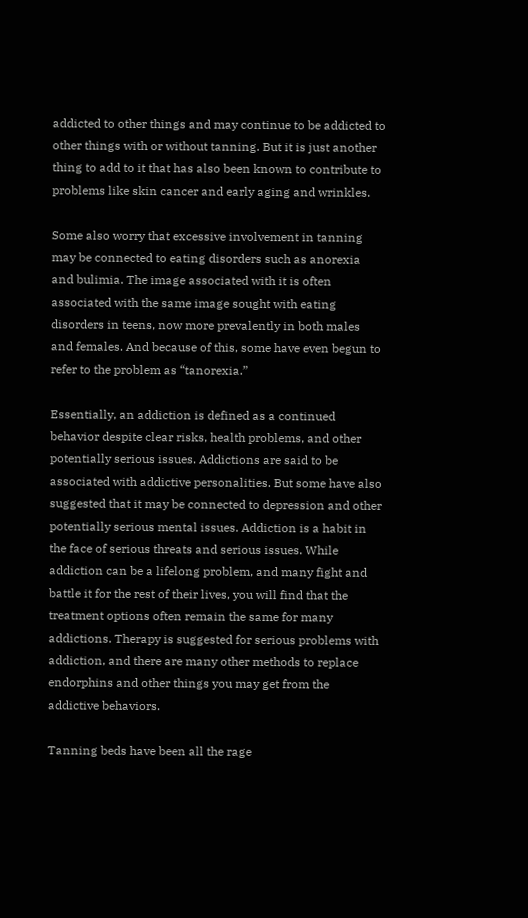addicted to other things and may continue to be addicted to other things with or without tanning. But it is just another thing to add to it that has also been known to contribute to problems like skin cancer and early aging and wrinkles.

Some also worry that excessive involvement in tanning may be connected to eating disorders such as anorexia and bulimia. The image associated with it is often associated with the same image sought with eating disorders in teens, now more prevalently in both males and females. And because of this, some have even begun to refer to the problem as “tanorexia.”

Essentially, an addiction is defined as a continued behavior despite clear risks, health problems, and other potentially serious issues. Addictions are said to be associated with addictive personalities. But some have also suggested that it may be connected to depression and other potentially serious mental issues. Addiction is a habit in the face of serious threats and serious issues. While addiction can be a lifelong problem, and many fight and battle it for the rest of their lives, you will find that the treatment options often remain the same for many addictions. Therapy is suggested for serious problems with addiction, and there are many other methods to replace endorphins and other things you may get from the addictive behaviors.

Tanning beds have been all the rage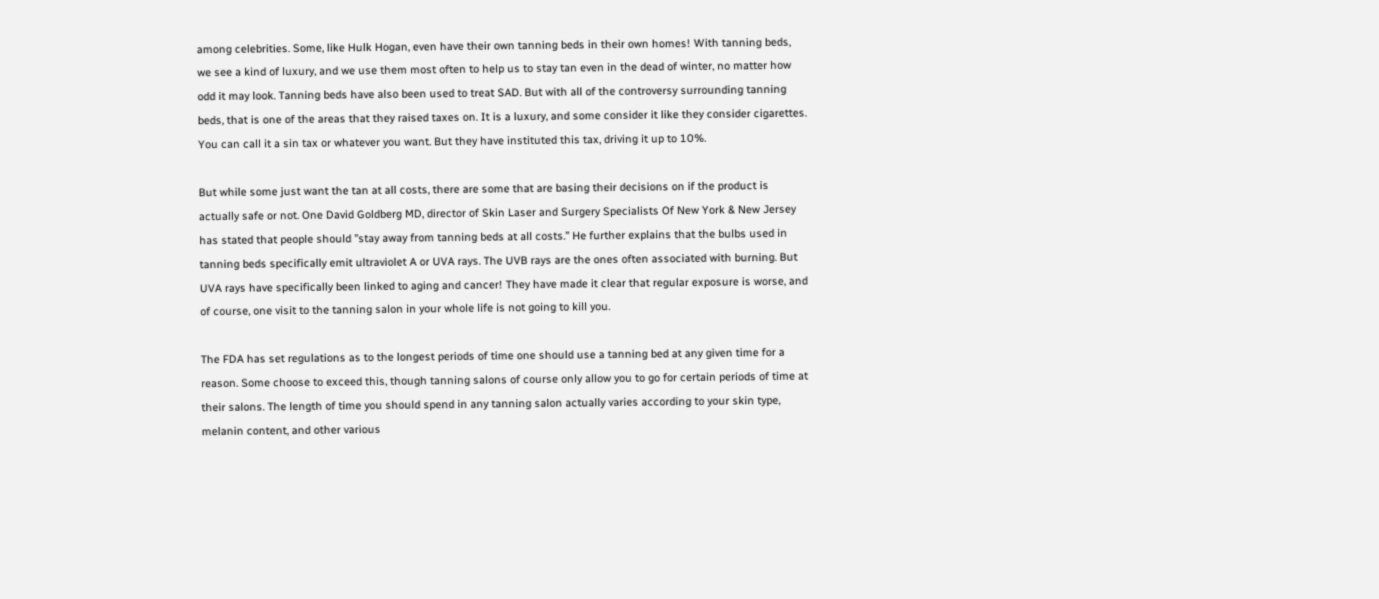among celebrities. Some, like Hulk Hogan, even have their own tanning beds in their own homes! With tanning beds, we see a kind of luxury, and we use them most often to help us to stay tan even in the dead of winter, no matter how odd it may look. Tanning beds have also been used to treat SAD. But with all of the controversy surrounding tanning beds, that is one of the areas that they raised taxes on. It is a luxury, and some consider it like they consider cigarettes. You can call it a sin tax or whatever you want. But they have instituted this tax, driving it up to 10%.

But while some just want the tan at all costs, there are some that are basing their decisions on if the product is actually safe or not. One David Goldberg MD, director of Skin Laser and Surgery Specialists Of New York & New Jersey has stated that people should ”stay away from tanning beds at all costs.” He further explains that the bulbs used in tanning beds specifically emit ultraviolet A or UVA rays. The UVB rays are the ones often associated with burning. But UVA rays have specifically been linked to aging and cancer! They have made it clear that regular exposure is worse, and of course, one visit to the tanning salon in your whole life is not going to kill you.

The FDA has set regulations as to the longest periods of time one should use a tanning bed at any given time for a reason. Some choose to exceed this, though tanning salons of course only allow you to go for certain periods of time at their salons. The length of time you should spend in any tanning salon actually varies according to your skin type, melanin content, and other various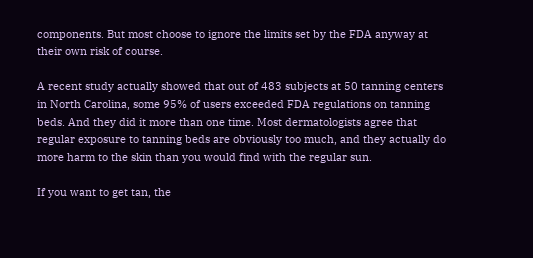components. But most choose to ignore the limits set by the FDA anyway at their own risk of course.

A recent study actually showed that out of 483 subjects at 50 tanning centers in North Carolina, some 95% of users exceeded FDA regulations on tanning beds. And they did it more than one time. Most dermatologists agree that regular exposure to tanning beds are obviously too much, and they actually do more harm to the skin than you would find with the regular sun.

If you want to get tan, the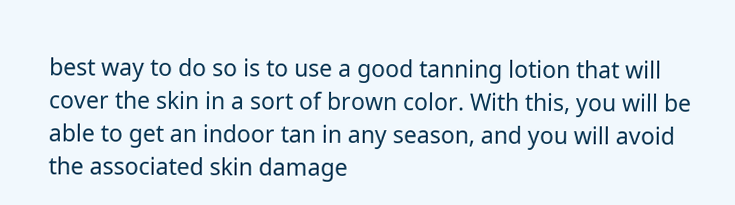best way to do so is to use a good tanning lotion that will cover the skin in a sort of brown color. With this, you will be able to get an indoor tan in any season, and you will avoid the associated skin damage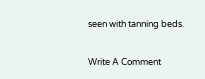seen with tanning beds.


Write A Comment